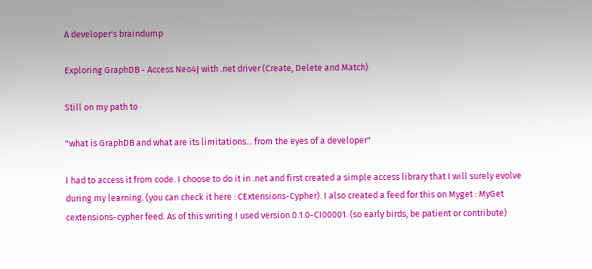A developer's braindump

Exploring GraphDB - Access Neo4J with .net driver (Create, Delete and Match)

Still on my path to

"what is GraphDB and what are its limitations... from the eyes of a developer"

I had to access it from code. I choose to do it in .net and first created a simple access library that I will surely evolve during my learning. (you can check it here : CExtensions-Cypher). I also created a feed for this on Myget : MyGet cextensions-cypher feed. As of this writing I used version 0.1.0-CI00001. (so early birds, be patient or contribute)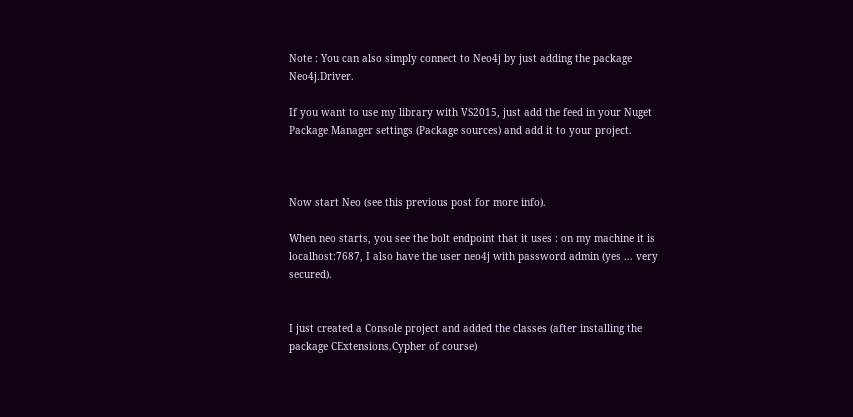Note : You can also simply connect to Neo4j by just adding the package Neo4j.Driver.

If you want to use my library with VS2015, just add the feed in your Nuget Package Manager settings (Package sources) and add it to your project.



Now start Neo (see this previous post for more info).

When neo starts, you see the bolt endpoint that it uses : on my machine it is localhost:7687, I also have the user neo4j with password admin (yes ... very secured).


I just created a Console project and added the classes (after installing the package CExtensions.Cypher of course)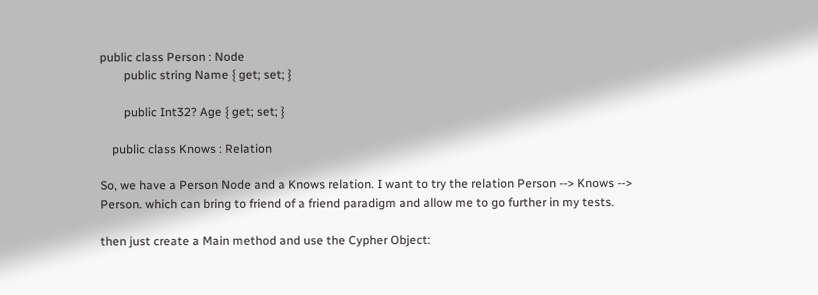public class Person : Node
        public string Name { get; set; }

        public Int32? Age { get; set; }

    public class Knows : Relation

So, we have a Person Node and a Knows relation. I want to try the relation Person --> Knows --> Person. which can bring to friend of a friend paradigm and allow me to go further in my tests.

then just create a Main method and use the Cypher Object: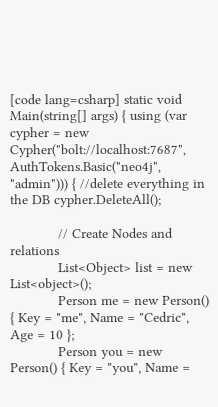[code lang=csharp] static void Main(string[] args) { using (var cypher = new Cypher("bolt://localhost:7687", AuthTokens.Basic("neo4j", "admin"))) { //delete everything in the DB cypher.DeleteAll();

            // Create Nodes and relations
            List<Object> list = new List<object>();
            Person me = new Person() { Key = "me", Name = "Cedric", Age = 10 };
            Person you = new Person() { Key = "you", Name =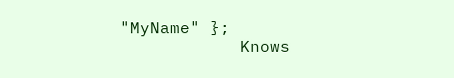"MyName" };
            Knows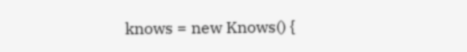knows = new Knows() {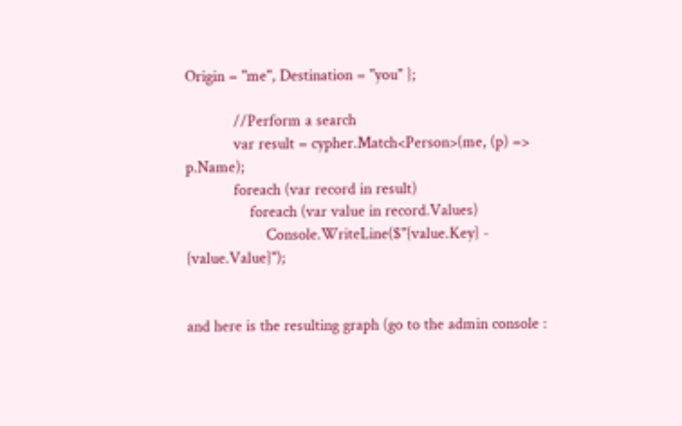Origin = "me", Destination = "you" };

            //Perform a search
            var result = cypher.Match<Person>(me, (p) => p.Name);
            foreach (var record in result)
                foreach (var value in record.Values)
                    Console.WriteLine($"{value.Key} - {value.Value}");


and here is the resulting graph (go to the admin console :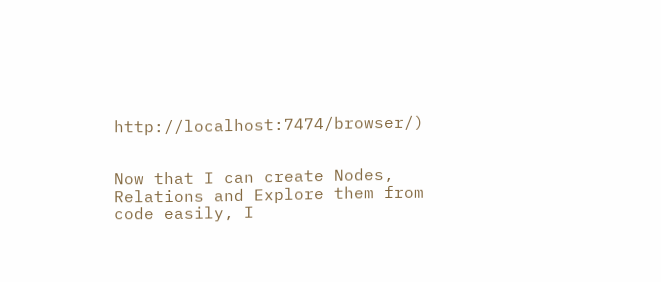http://localhost:7474/browser/)


Now that I can create Nodes, Relations and Explore them from code easily, I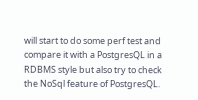will start to do some perf test and compare it with a PostgresQL in a RDBMS style but also try to check the NoSql feature of PostgresQL.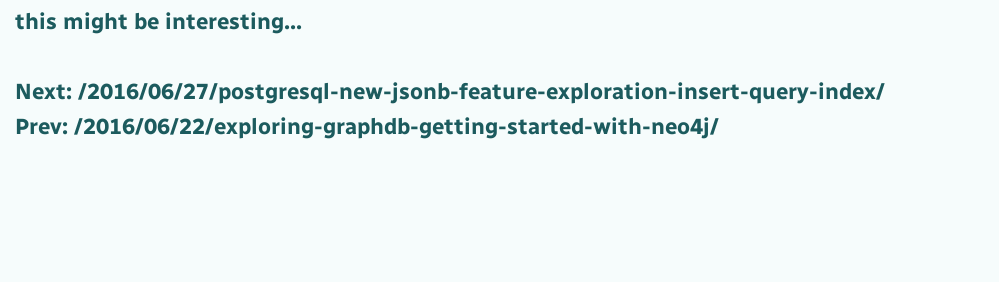this might be interesting...

Next: /2016/06/27/postgresql-new-jsonb-feature-exploration-insert-query-index/
Prev: /2016/06/22/exploring-graphdb-getting-started-with-neo4j/